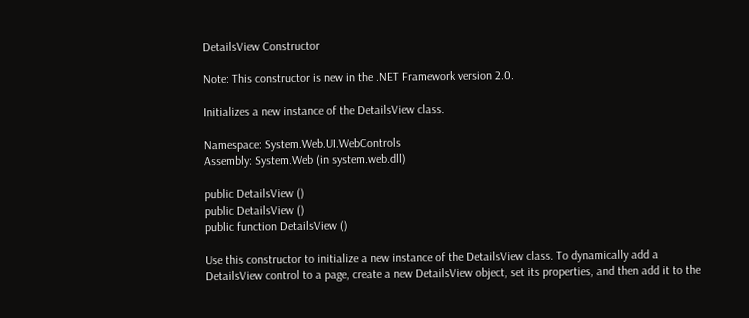DetailsView Constructor

Note: This constructor is new in the .NET Framework version 2.0.

Initializes a new instance of the DetailsView class.

Namespace: System.Web.UI.WebControls
Assembly: System.Web (in system.web.dll)

public DetailsView ()
public DetailsView ()
public function DetailsView ()

Use this constructor to initialize a new instance of the DetailsView class. To dynamically add a DetailsView control to a page, create a new DetailsView object, set its properties, and then add it to the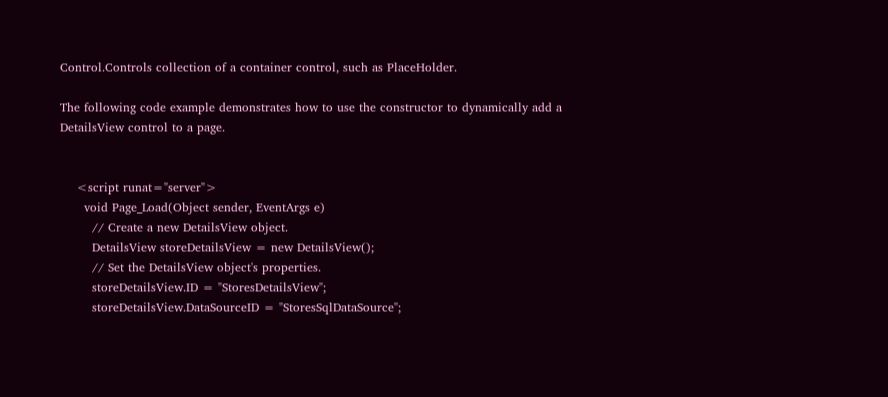Control.Controls collection of a container control, such as PlaceHolder.

The following code example demonstrates how to use the constructor to dynamically add a DetailsView control to a page.


    <script runat="server">
      void Page_Load(Object sender, EventArgs e)
        // Create a new DetailsView object.
        DetailsView storeDetailsView = new DetailsView();
        // Set the DetailsView object's properties.
        storeDetailsView.ID = "StoresDetailsView";
        storeDetailsView.DataSourceID = "StoresSqlDataSource";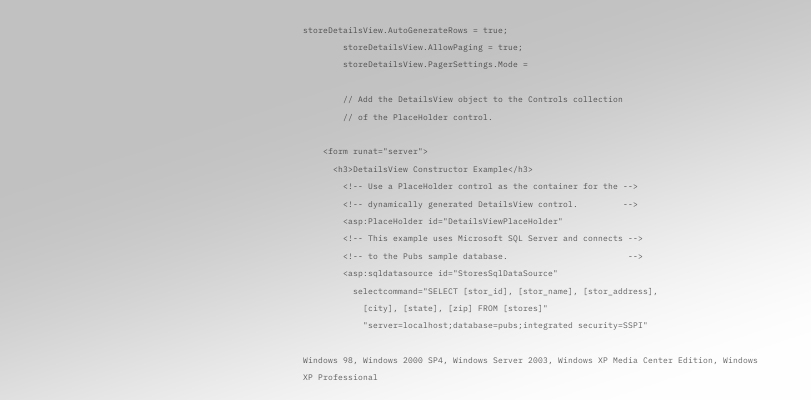storeDetailsView.AutoGenerateRows = true;
        storeDetailsView.AllowPaging = true;
        storeDetailsView.PagerSettings.Mode =

        // Add the DetailsView object to the Controls collection
        // of the PlaceHolder control.

    <form runat="server">
      <h3>DetailsView Constructor Example</h3>
        <!-- Use a PlaceHolder control as the container for the -->
        <!-- dynamically generated DetailsView control.         -->
        <asp:PlaceHolder id="DetailsViewPlaceHolder"
        <!-- This example uses Microsoft SQL Server and connects -->
        <!-- to the Pubs sample database.                        -->
        <asp:sqldatasource id="StoresSqlDataSource"
          selectcommand="SELECT [stor_id], [stor_name], [stor_address],
            [city], [state], [zip] FROM [stores]"
            "server=localhost;database=pubs;integrated security=SSPI"

Windows 98, Windows 2000 SP4, Windows Server 2003, Windows XP Media Center Edition, Windows XP Professional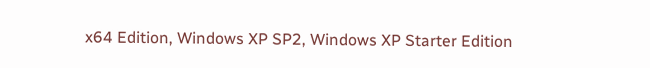x64 Edition, Windows XP SP2, Windows XP Starter Edition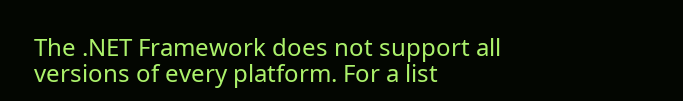The .NET Framework does not support all versions of every platform. For a list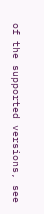of the supported versions, see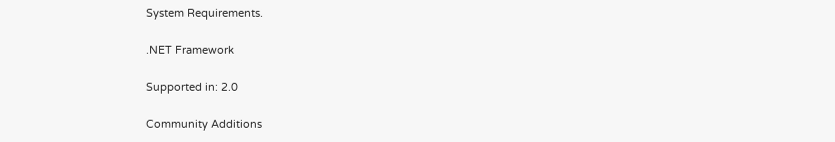System Requirements.

.NET Framework

Supported in: 2.0

Community Additions